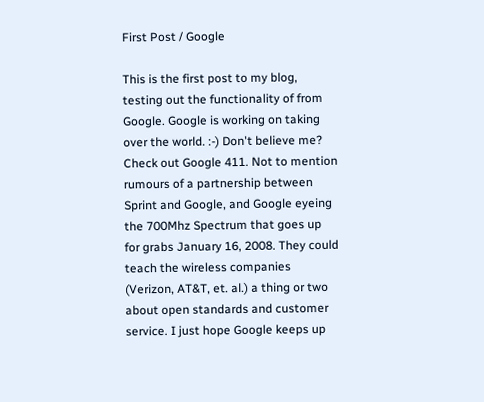First Post / Google

This is the first post to my blog, testing out the functionality of from Google. Google is working on taking over the world. :-) Don't believe me? Check out Google 411. Not to mention rumours of a partnership between Sprint and Google, and Google eyeing the 700Mhz Spectrum that goes up for grabs January 16, 2008. They could teach the wireless companies (Verizon, AT&T, et. al.) a thing or two about open standards and customer service. I just hope Google keeps up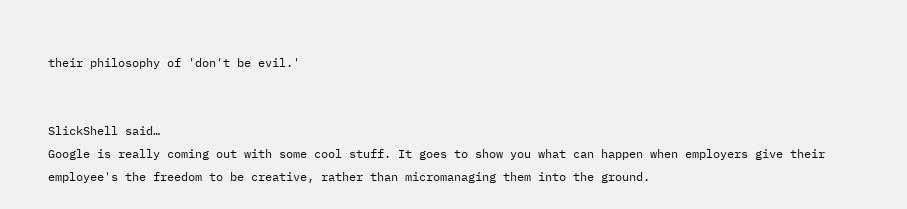their philosophy of 'don't be evil.'


SlickShell said…
Google is really coming out with some cool stuff. It goes to show you what can happen when employers give their employee's the freedom to be creative, rather than micromanaging them into the ground.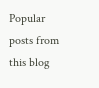Popular posts from this blog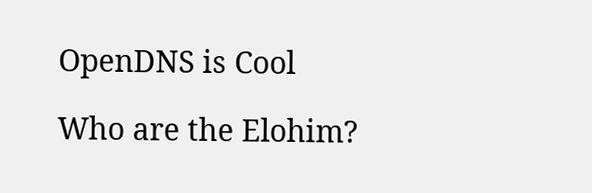OpenDNS is Cool

Who are the Elohim?